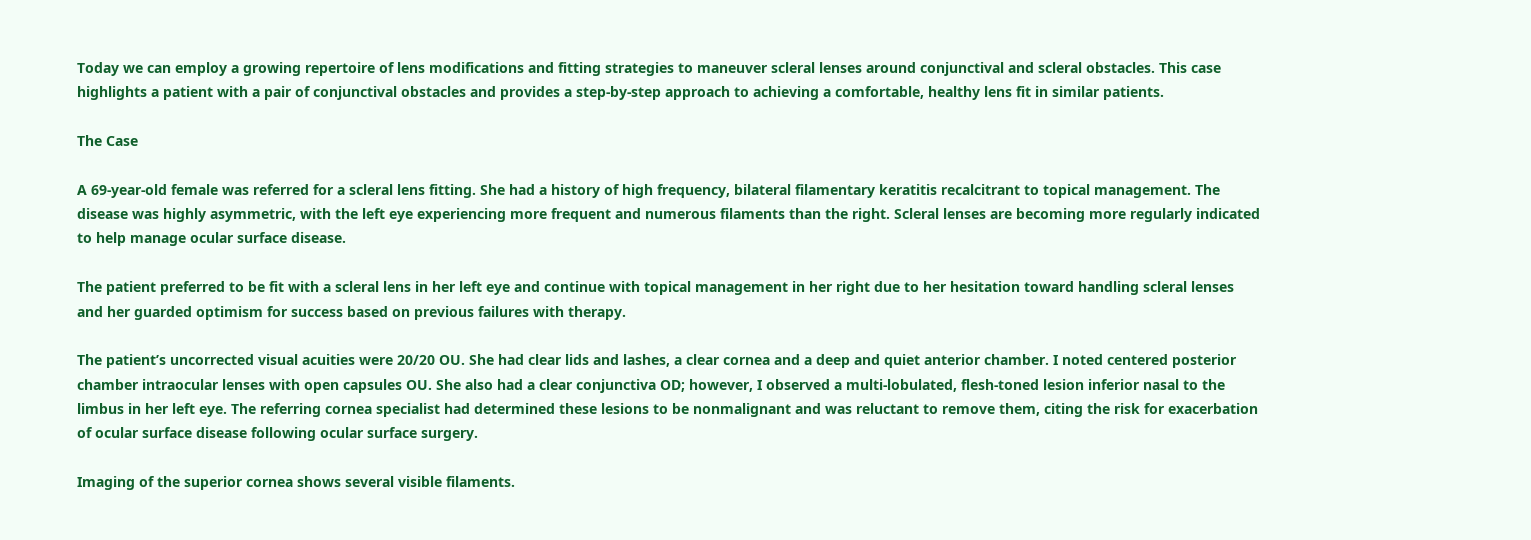Today we can employ a growing repertoire of lens modifications and fitting strategies to maneuver scleral lenses around conjunctival and scleral obstacles. This case highlights a patient with a pair of conjunctival obstacles and provides a step-by-step approach to achieving a comfortable, healthy lens fit in similar patients.

The Case

A 69-year-old female was referred for a scleral lens fitting. She had a history of high frequency, bilateral filamentary keratitis recalcitrant to topical management. The disease was highly asymmetric, with the left eye experiencing more frequent and numerous filaments than the right. Scleral lenses are becoming more regularly indicated to help manage ocular surface disease.

The patient preferred to be fit with a scleral lens in her left eye and continue with topical management in her right due to her hesitation toward handling scleral lenses and her guarded optimism for success based on previous failures with therapy.

The patient’s uncorrected visual acuities were 20/20 OU. She had clear lids and lashes, a clear cornea and a deep and quiet anterior chamber. I noted centered posterior chamber intraocular lenses with open capsules OU. She also had a clear conjunctiva OD; however, I observed a multi-lobulated, flesh-toned lesion inferior nasal to the limbus in her left eye. The referring cornea specialist had determined these lesions to be nonmalignant and was reluctant to remove them, citing the risk for exacerbation of ocular surface disease following ocular surface surgery.

Imaging of the superior cornea shows several visible filaments.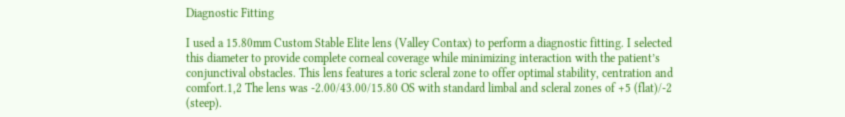Diagnostic Fitting

I used a 15.80mm Custom Stable Elite lens (Valley Contax) to perform a diagnostic fitting. I selected this diameter to provide complete corneal coverage while minimizing interaction with the patient’s conjunctival obstacles. This lens features a toric scleral zone to offer optimal stability, centration and comfort.1,2 The lens was -2.00/43.00/15.80 OS with standard limbal and scleral zones of +5 (flat)/-2 (steep).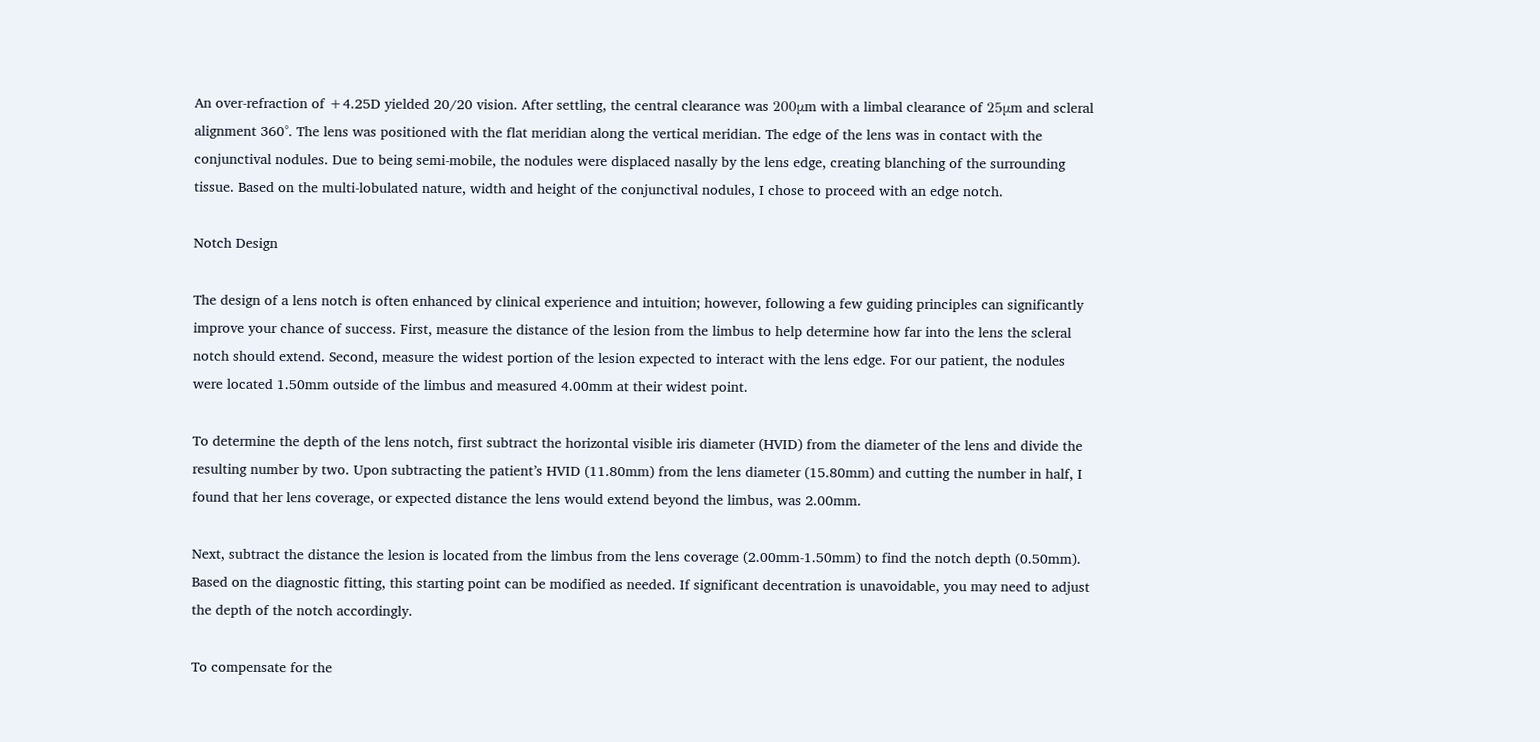An over-refraction of +4.25D yielded 20/20 vision. After settling, the central clearance was 200μm with a limbal clearance of 25μm and scleral alignment 360°. The lens was positioned with the flat meridian along the vertical meridian. The edge of the lens was in contact with the conjunctival nodules. Due to being semi-mobile, the nodules were displaced nasally by the lens edge, creating blanching of the surrounding tissue. Based on the multi-lobulated nature, width and height of the conjunctival nodules, I chose to proceed with an edge notch.

Notch Design

The design of a lens notch is often enhanced by clinical experience and intuition; however, following a few guiding principles can significantly improve your chance of success. First, measure the distance of the lesion from the limbus to help determine how far into the lens the scleral notch should extend. Second, measure the widest portion of the lesion expected to interact with the lens edge. For our patient, the nodules were located 1.50mm outside of the limbus and measured 4.00mm at their widest point.

To determine the depth of the lens notch, first subtract the horizontal visible iris diameter (HVID) from the diameter of the lens and divide the resulting number by two. Upon subtracting the patient’s HVID (11.80mm) from the lens diameter (15.80mm) and cutting the number in half, I found that her lens coverage, or expected distance the lens would extend beyond the limbus, was 2.00mm.

Next, subtract the distance the lesion is located from the limbus from the lens coverage (2.00mm-1.50mm) to find the notch depth (0.50mm). Based on the diagnostic fitting, this starting point can be modified as needed. If significant decentration is unavoidable, you may need to adjust the depth of the notch accordingly.

To compensate for the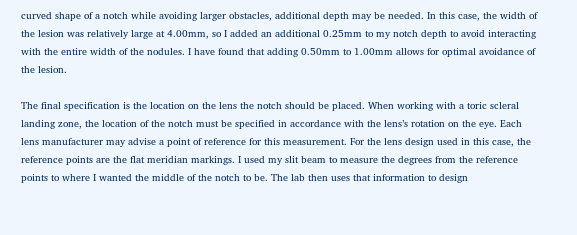curved shape of a notch while avoiding larger obstacles, additional depth may be needed. In this case, the width of the lesion was relatively large at 4.00mm, so I added an additional 0.25mm to my notch depth to avoid interacting with the entire width of the nodules. I have found that adding 0.50mm to 1.00mm allows for optimal avoidance of the lesion.

The final specification is the location on the lens the notch should be placed. When working with a toric scleral landing zone, the location of the notch must be specified in accordance with the lens’s rotation on the eye. Each lens manufacturer may advise a point of reference for this measurement. For the lens design used in this case, the reference points are the flat meridian markings. I used my slit beam to measure the degrees from the reference points to where I wanted the middle of the notch to be. The lab then uses that information to design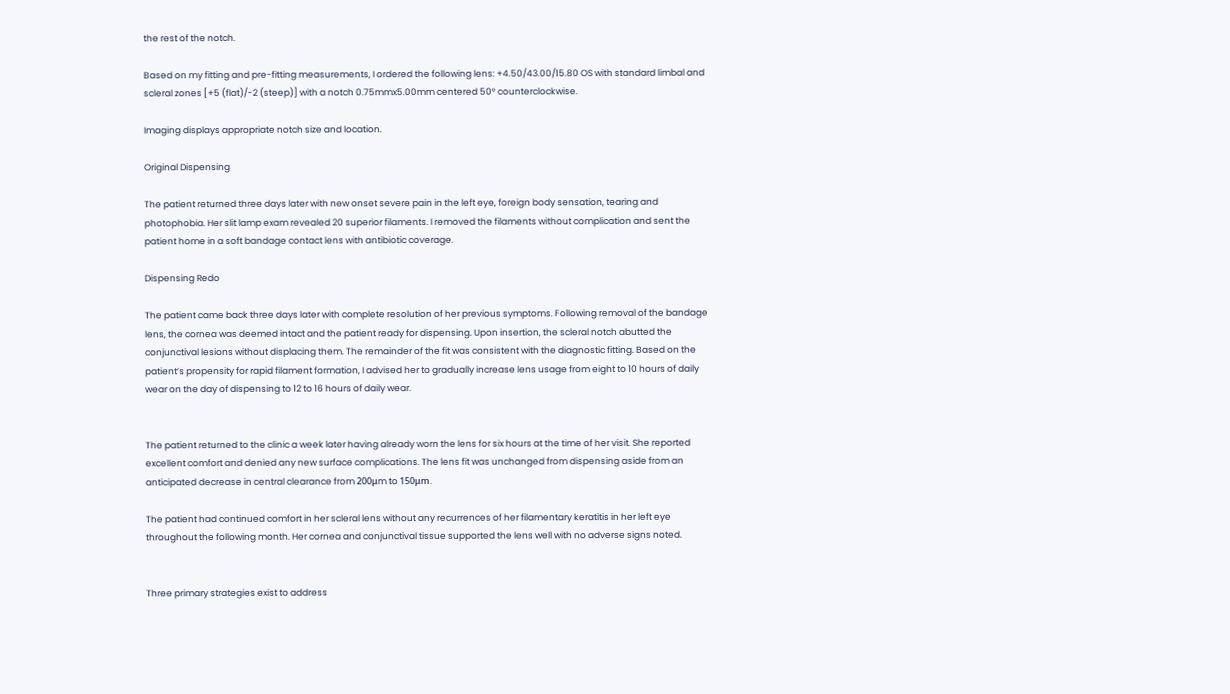the rest of the notch.

Based on my fitting and pre-fitting measurements, I ordered the following lens: +4.50/43.00/15.80 OS with standard limbal and scleral zones [+5 (flat)/-2 (steep)] with a notch 0.75mmx5.00mm centered 50° counterclockwise.

Imaging displays appropriate notch size and location.

Original Dispensing

The patient returned three days later with new onset severe pain in the left eye, foreign body sensation, tearing and photophobia. Her slit lamp exam revealed 20 superior filaments. I removed the filaments without complication and sent the patient home in a soft bandage contact lens with antibiotic coverage.

Dispensing Redo

The patient came back three days later with complete resolution of her previous symptoms. Following removal of the bandage lens, the cornea was deemed intact and the patient ready for dispensing. Upon insertion, the scleral notch abutted the conjunctival lesions without displacing them. The remainder of the fit was consistent with the diagnostic fitting. Based on the patient’s propensity for rapid filament formation, I advised her to gradually increase lens usage from eight to 10 hours of daily wear on the day of dispensing to 12 to 16 hours of daily wear.


The patient returned to the clinic a week later having already worn the lens for six hours at the time of her visit. She reported excellent comfort and denied any new surface complications. The lens fit was unchanged from dispensing aside from an anticipated decrease in central clearance from 200μm to 150μm.

The patient had continued comfort in her scleral lens without any recurrences of her filamentary keratitis in her left eye throughout the following month. Her cornea and conjunctival tissue supported the lens well with no adverse signs noted.


Three primary strategies exist to address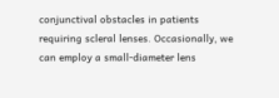conjunctival obstacles in patients requiring scleral lenses. Occasionally, we can employ a small-diameter lens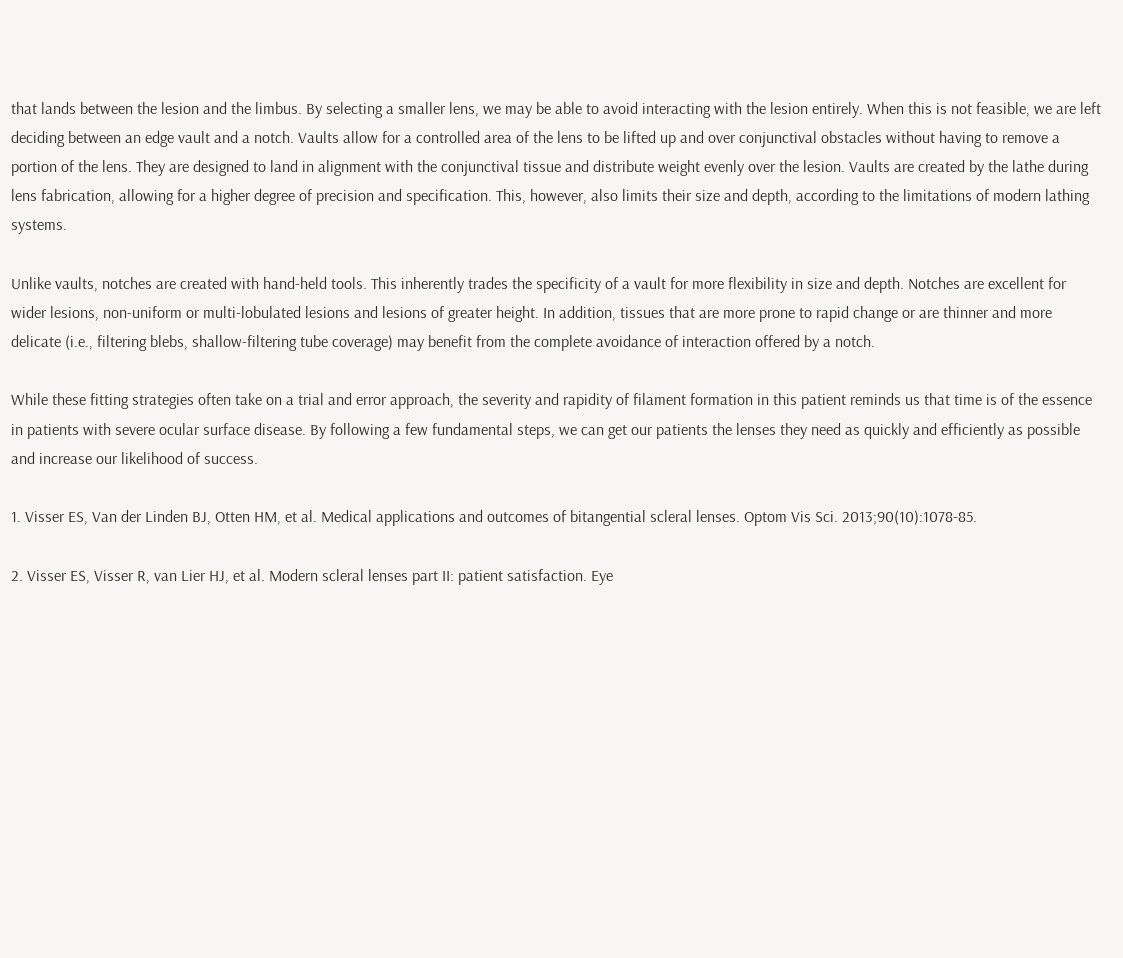that lands between the lesion and the limbus. By selecting a smaller lens, we may be able to avoid interacting with the lesion entirely. When this is not feasible, we are left deciding between an edge vault and a notch. Vaults allow for a controlled area of the lens to be lifted up and over conjunctival obstacles without having to remove a portion of the lens. They are designed to land in alignment with the conjunctival tissue and distribute weight evenly over the lesion. Vaults are created by the lathe during lens fabrication, allowing for a higher degree of precision and specification. This, however, also limits their size and depth, according to the limitations of modern lathing systems.

Unlike vaults, notches are created with hand-held tools. This inherently trades the specificity of a vault for more flexibility in size and depth. Notches are excellent for wider lesions, non-uniform or multi-lobulated lesions and lesions of greater height. In addition, tissues that are more prone to rapid change or are thinner and more delicate (i.e., filtering blebs, shallow-filtering tube coverage) may benefit from the complete avoidance of interaction offered by a notch.

While these fitting strategies often take on a trial and error approach, the severity and rapidity of filament formation in this patient reminds us that time is of the essence in patients with severe ocular surface disease. By following a few fundamental steps, we can get our patients the lenses they need as quickly and efficiently as possible and increase our likelihood of success.

1. Visser ES, Van der Linden BJ, Otten HM, et al. Medical applications and outcomes of bitangential scleral lenses. Optom Vis Sci. 2013;90(10):1078-85.

2. Visser ES, Visser R, van Lier HJ, et al. Modern scleral lenses part II: patient satisfaction. Eye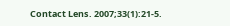Contact Lens. 2007;33(1):21-5.